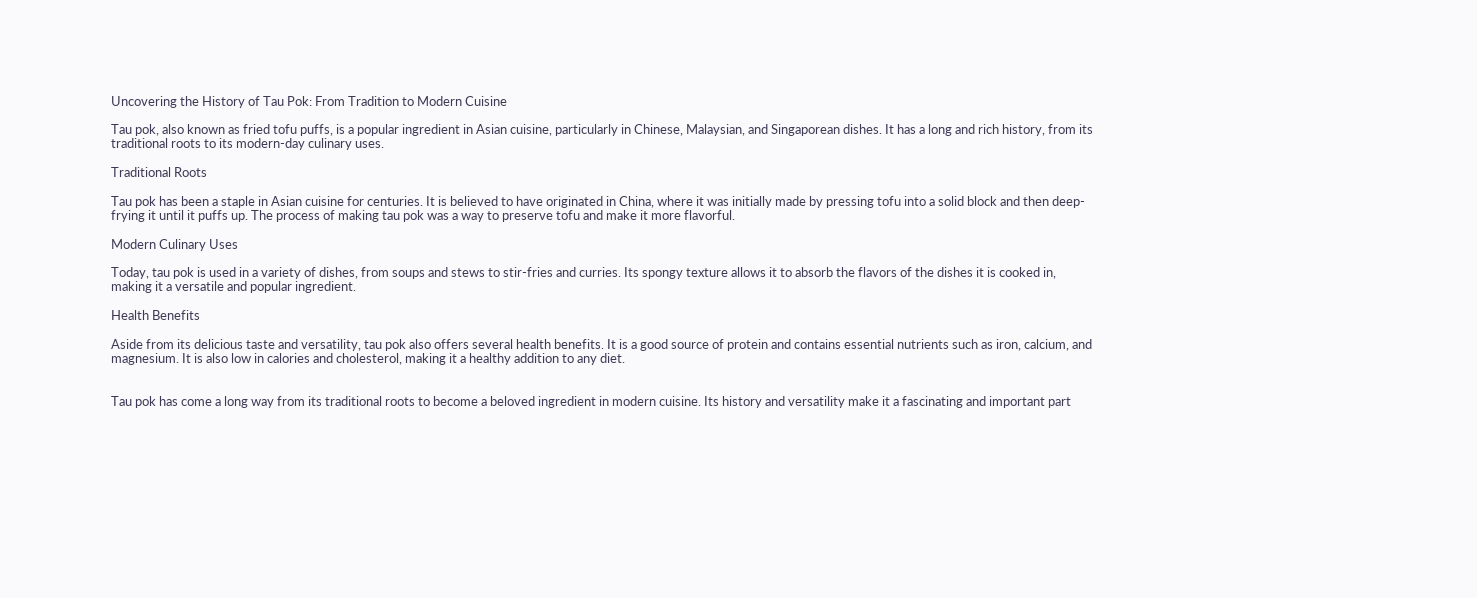Uncovering the History of Tau Pok: From Tradition to Modern Cuisine

Tau pok, also known as fried tofu puffs, is a popular ingredient in Asian cuisine, particularly in Chinese, Malaysian, and Singaporean dishes. It has a long and rich history, from its traditional roots to its modern-day culinary uses.

Traditional Roots

Tau pok has been a staple in Asian cuisine for centuries. It is believed to have originated in China, where it was initially made by pressing tofu into a solid block and then deep-frying it until it puffs up. The process of making tau pok was a way to preserve tofu and make it more flavorful.

Modern Culinary Uses

Today, tau pok is used in a variety of dishes, from soups and stews to stir-fries and curries. Its spongy texture allows it to absorb the flavors of the dishes it is cooked in, making it a versatile and popular ingredient.

Health Benefits

Aside from its delicious taste and versatility, tau pok also offers several health benefits. It is a good source of protein and contains essential nutrients such as iron, calcium, and magnesium. It is also low in calories and cholesterol, making it a healthy addition to any diet.


Tau pok has come a long way from its traditional roots to become a beloved ingredient in modern cuisine. Its history and versatility make it a fascinating and important part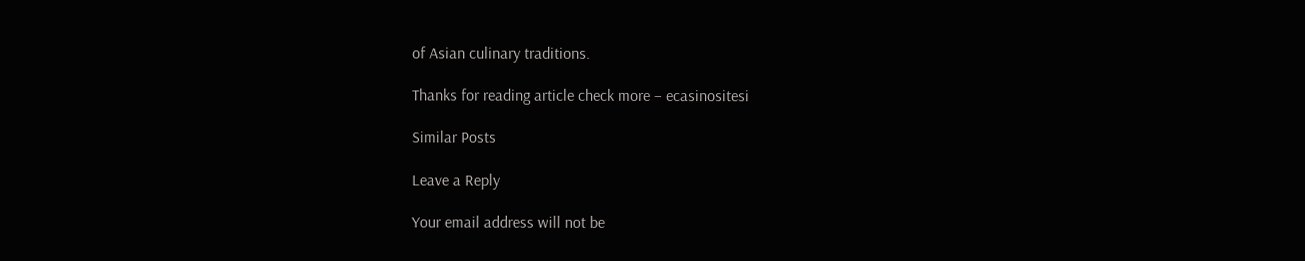of Asian culinary traditions.

Thanks for reading article check more – ecasinositesi

Similar Posts

Leave a Reply

Your email address will not be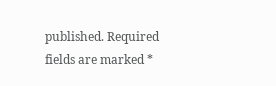published. Required fields are marked *